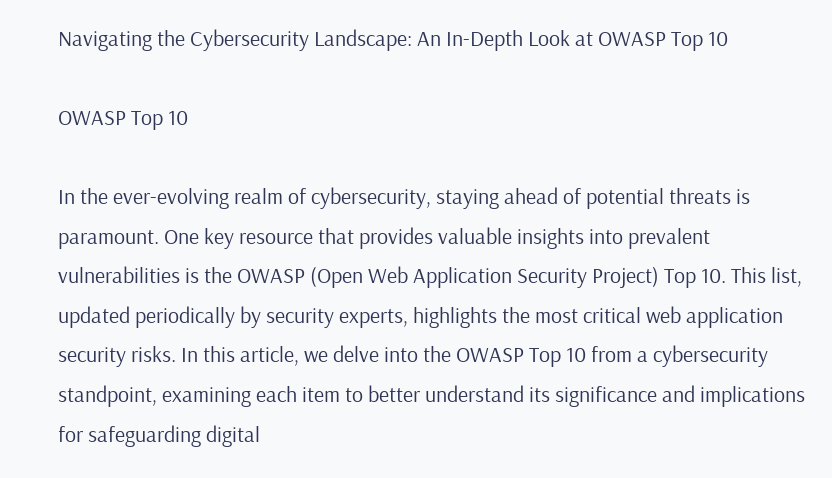Navigating the Cybersecurity Landscape: An In-Depth Look at OWASP Top 10

OWASP Top 10

In the ever-evolving realm of cybersecurity, staying ahead of potential threats is paramount. One key resource that provides valuable insights into prevalent vulnerabilities is the OWASP (Open Web Application Security Project) Top 10. This list, updated periodically by security experts, highlights the most critical web application security risks. In this article, we delve into the OWASP Top 10 from a cybersecurity standpoint, examining each item to better understand its significance and implications for safeguarding digital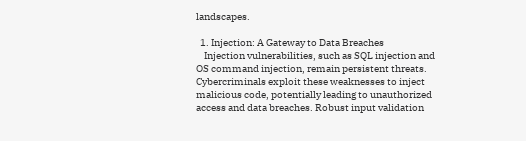landscapes.

  1. Injection: A Gateway to Data Breaches
    Injection vulnerabilities, such as SQL injection and OS command injection, remain persistent threats. Cybercriminals exploit these weaknesses to inject malicious code, potentially leading to unauthorized access and data breaches. Robust input validation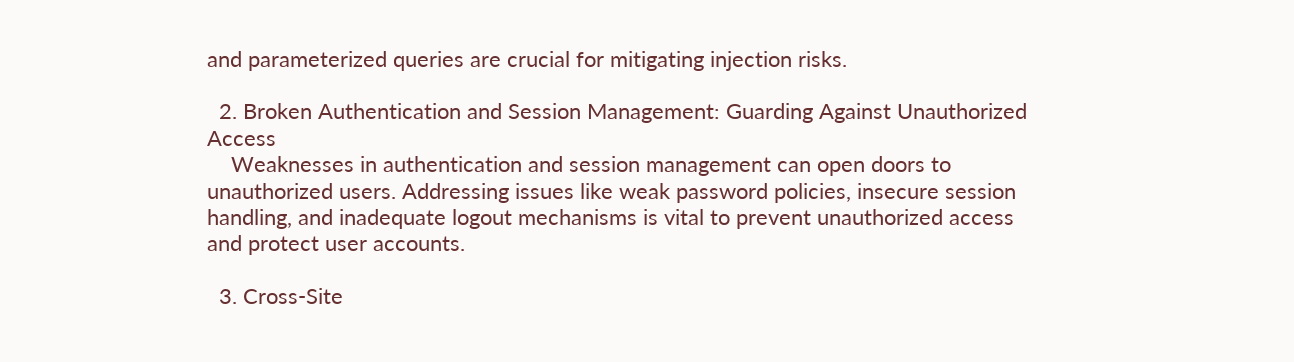and parameterized queries are crucial for mitigating injection risks.

  2. Broken Authentication and Session Management: Guarding Against Unauthorized Access
    Weaknesses in authentication and session management can open doors to unauthorized users. Addressing issues like weak password policies, insecure session handling, and inadequate logout mechanisms is vital to prevent unauthorized access and protect user accounts.

  3. Cross-Site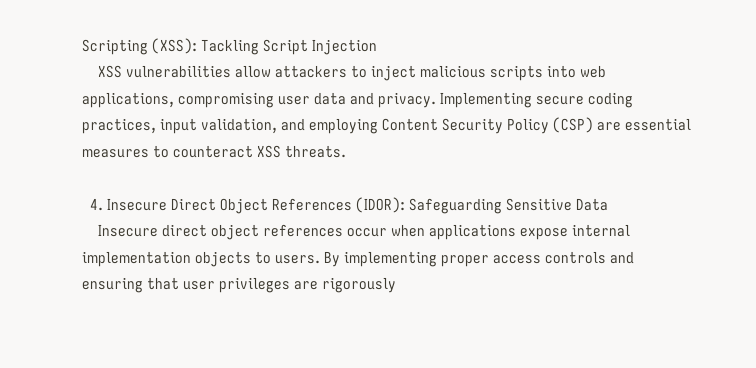Scripting (XSS): Tackling Script Injection
    XSS vulnerabilities allow attackers to inject malicious scripts into web applications, compromising user data and privacy. Implementing secure coding practices, input validation, and employing Content Security Policy (CSP) are essential measures to counteract XSS threats.

  4. Insecure Direct Object References (IDOR): Safeguarding Sensitive Data
    Insecure direct object references occur when applications expose internal implementation objects to users. By implementing proper access controls and ensuring that user privileges are rigorously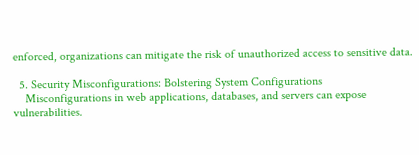enforced, organizations can mitigate the risk of unauthorized access to sensitive data.

  5. Security Misconfigurations: Bolstering System Configurations
    Misconfigurations in web applications, databases, and servers can expose vulnerabilities.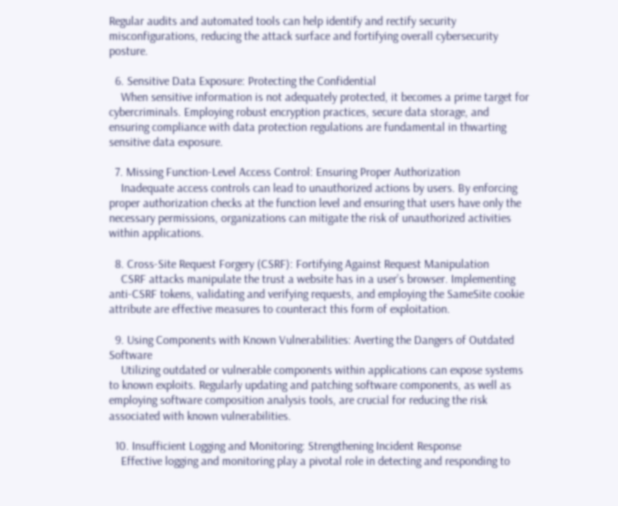Regular audits and automated tools can help identify and rectify security misconfigurations, reducing the attack surface and fortifying overall cybersecurity posture.

  6. Sensitive Data Exposure: Protecting the Confidential
    When sensitive information is not adequately protected, it becomes a prime target for cybercriminals. Employing robust encryption practices, secure data storage, and ensuring compliance with data protection regulations are fundamental in thwarting sensitive data exposure.

  7. Missing Function-Level Access Control: Ensuring Proper Authorization
    Inadequate access controls can lead to unauthorized actions by users. By enforcing proper authorization checks at the function level and ensuring that users have only the necessary permissions, organizations can mitigate the risk of unauthorized activities within applications.

  8. Cross-Site Request Forgery (CSRF): Fortifying Against Request Manipulation
    CSRF attacks manipulate the trust a website has in a user’s browser. Implementing anti-CSRF tokens, validating and verifying requests, and employing the SameSite cookie attribute are effective measures to counteract this form of exploitation.

  9. Using Components with Known Vulnerabilities: Averting the Dangers of Outdated Software
    Utilizing outdated or vulnerable components within applications can expose systems to known exploits. Regularly updating and patching software components, as well as employing software composition analysis tools, are crucial for reducing the risk associated with known vulnerabilities.

  10. Insufficient Logging and Monitoring: Strengthening Incident Response
    Effective logging and monitoring play a pivotal role in detecting and responding to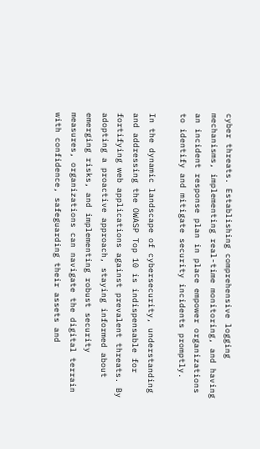cyber threats. Establishing comprehensive logging mechanisms, implementing real-time monitoring, and having an incident response plan in place empower organizations to identify and mitigate security incidents promptly.

In the dynamic landscape of cybersecurity, understanding and addressing the OWASP Top 10 is indispensable for fortifying web applications against prevalent threats. By adopting a proactive approach, staying informed about emerging risks, and implementing robust security measures, organizations can navigate the digital terrain with confidence, safeguarding their assets and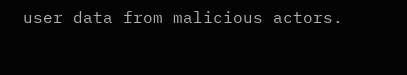user data from malicious actors.